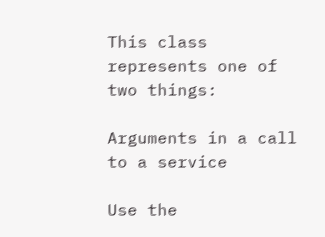This class represents one of two things:

Arguments in a call to a service

Use the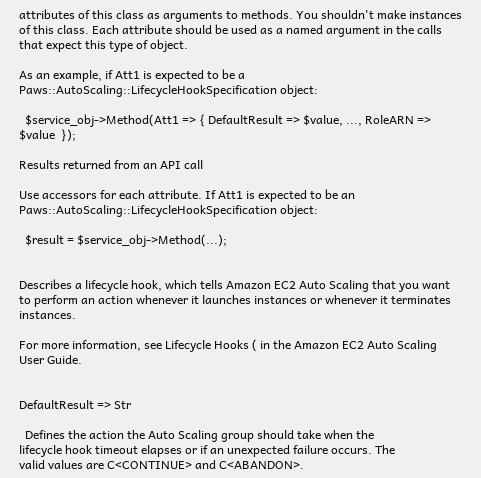attributes of this class as arguments to methods. You shouldn't make instances of this class. Each attribute should be used as a named argument in the calls that expect this type of object.

As an example, if Att1 is expected to be a Paws::AutoScaling::LifecycleHookSpecification object:

  $service_obj->Method(Att1 => { DefaultResult => $value, ..., RoleARN => $value  });

Results returned from an API call

Use accessors for each attribute. If Att1 is expected to be an Paws::AutoScaling::LifecycleHookSpecification object:

  $result = $service_obj->Method(...);


Describes a lifecycle hook, which tells Amazon EC2 Auto Scaling that you want to perform an action whenever it launches instances or whenever it terminates instances.

For more information, see Lifecycle Hooks ( in the Amazon EC2 Auto Scaling User Guide.


DefaultResult => Str

  Defines the action the Auto Scaling group should take when the
lifecycle hook timeout elapses or if an unexpected failure occurs. The
valid values are C<CONTINUE> and C<ABANDON>.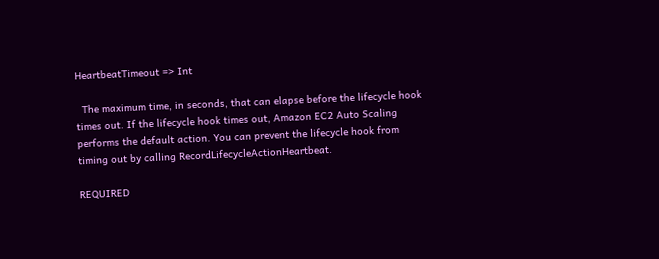HeartbeatTimeout => Int

  The maximum time, in seconds, that can elapse before the lifecycle hook
times out. If the lifecycle hook times out, Amazon EC2 Auto Scaling
performs the default action. You can prevent the lifecycle hook from
timing out by calling RecordLifecycleActionHeartbeat.

REQUIRED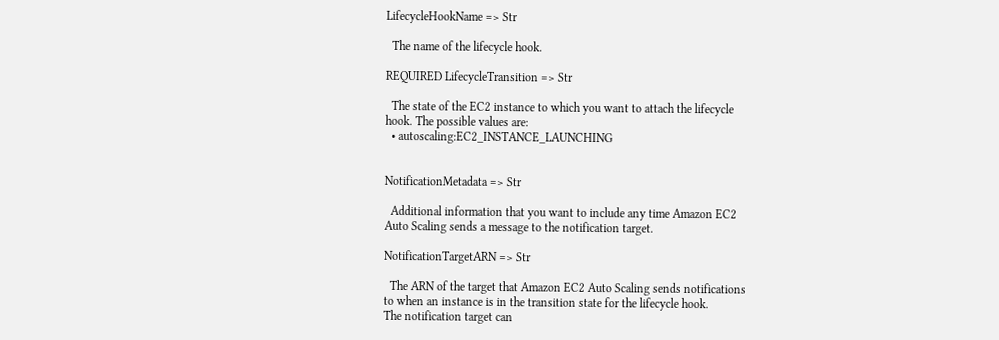LifecycleHookName => Str

  The name of the lifecycle hook.

REQUIRED LifecycleTransition => Str

  The state of the EC2 instance to which you want to attach the lifecycle
hook. The possible values are:
  • autoscaling:EC2_INSTANCE_LAUNCHING


NotificationMetadata => Str

  Additional information that you want to include any time Amazon EC2
Auto Scaling sends a message to the notification target.

NotificationTargetARN => Str

  The ARN of the target that Amazon EC2 Auto Scaling sends notifications
to when an instance is in the transition state for the lifecycle hook.
The notification target can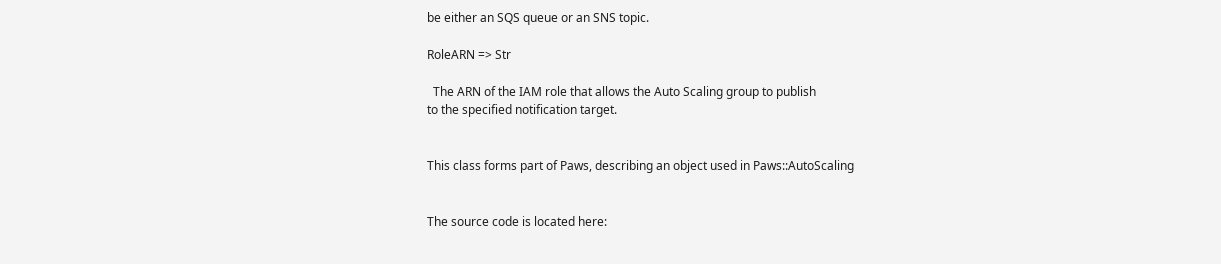be either an SQS queue or an SNS topic.

RoleARN => Str

  The ARN of the IAM role that allows the Auto Scaling group to publish
to the specified notification target.


This class forms part of Paws, describing an object used in Paws::AutoScaling


The source code is located here: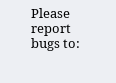Please report bugs to: